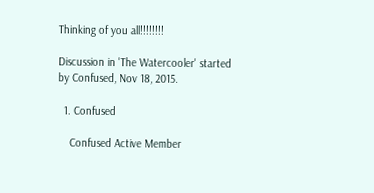Thinking of you all!!!!!!!!

Discussion in 'The Watercooler' started by Confused, Nov 18, 2015.

  1. Confused

    Confused Active Member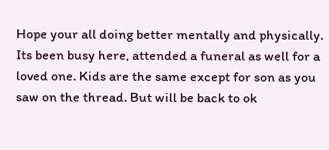Hope your all doing better mentally and physically. Its been busy here, attended a funeral as well for a loved one. Kids are the same except for son as you saw on the thread. But will be back to ok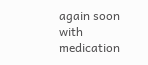again soon with medication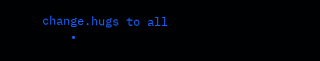change.hugs to all
    •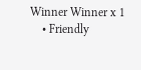Winner Winner x 1
    • Friendly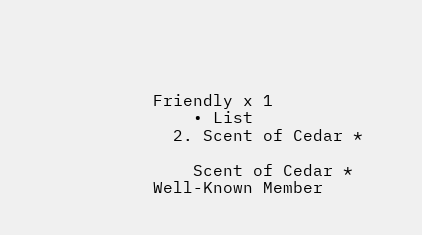Friendly x 1
    • List
  2. Scent of Cedar *

    Scent of Cedar * Well-Known Member